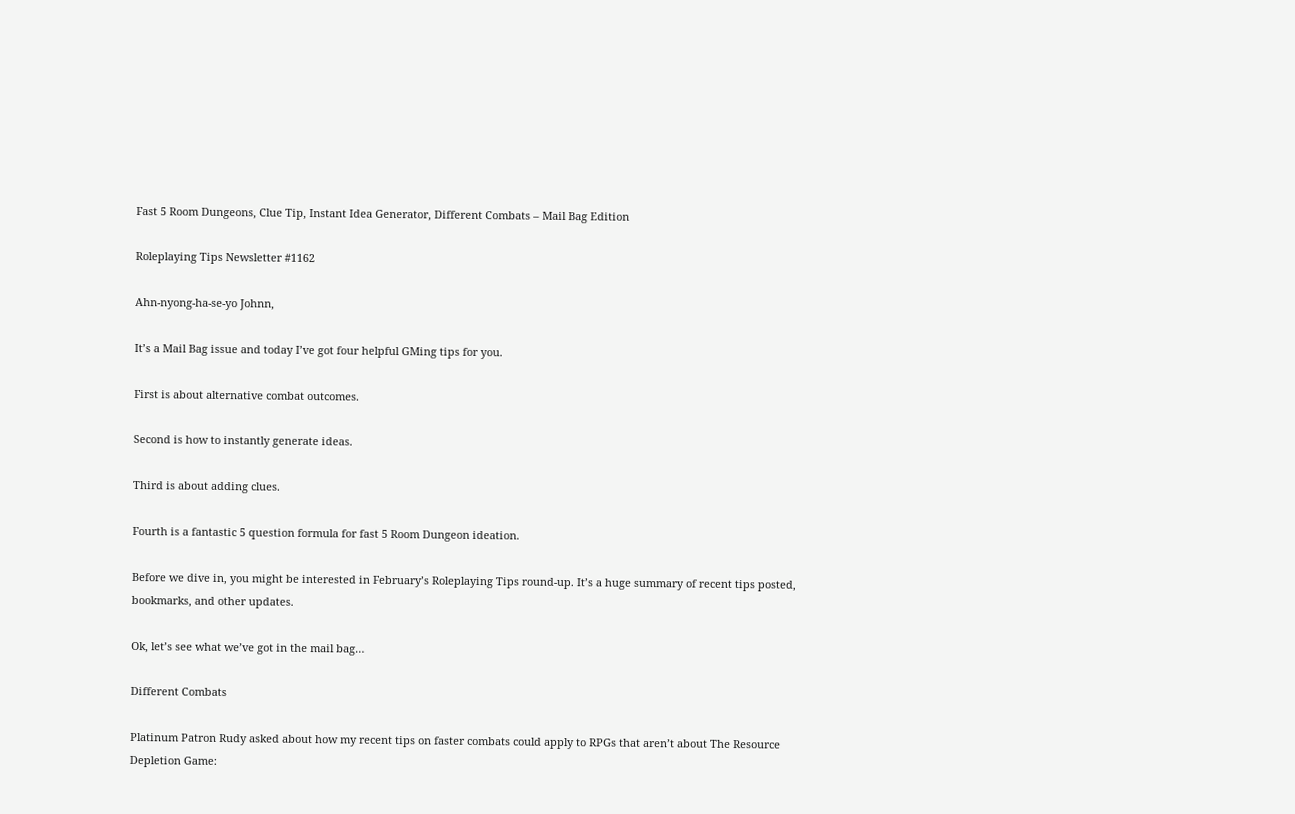Fast 5 Room Dungeons, Clue Tip, Instant Idea Generator, Different Combats – Mail Bag Edition

Roleplaying Tips Newsletter #1162

Ahn-nyong-ha-se-yo Johnn,

It’s a Mail Bag issue and today I’ve got four helpful GMing tips for you.

First is about alternative combat outcomes.

Second is how to instantly generate ideas.

Third is about adding clues.

Fourth is a fantastic 5 question formula for fast 5 Room Dungeon ideation.

Before we dive in, you might be interested in February’s Roleplaying Tips round-up. It’s a huge summary of recent tips posted, bookmarks, and other updates.

Ok, let’s see what we’ve got in the mail bag…

Different Combats

Platinum Patron Rudy asked about how my recent tips on faster combats could apply to RPGs that aren’t about The Resource Depletion Game: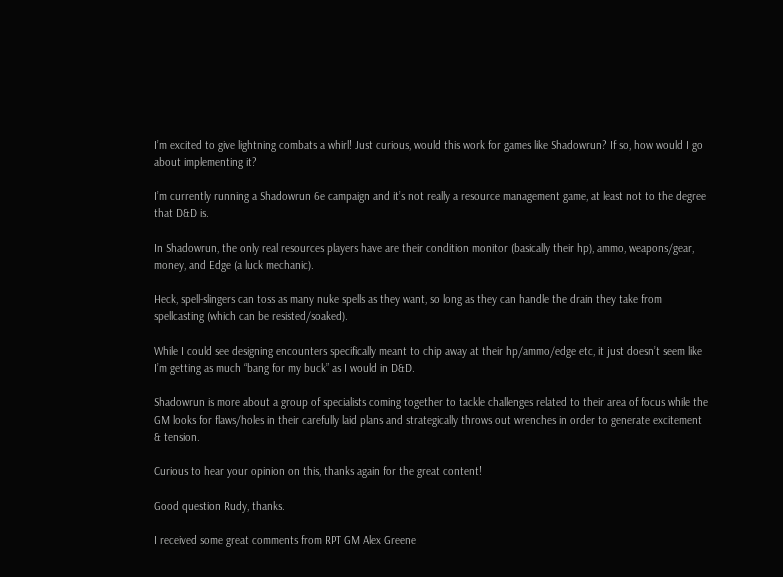I’m excited to give lightning combats a whirl! Just curious, would this work for games like Shadowrun? If so, how would I go about implementing it?

I’m currently running a Shadowrun 6e campaign and it’s not really a resource management game, at least not to the degree that D&D is.

In Shadowrun, the only real resources players have are their condition monitor (basically their hp), ammo, weapons/gear, money, and Edge (a luck mechanic).

Heck, spell-slingers can toss as many nuke spells as they want, so long as they can handle the drain they take from spellcasting (which can be resisted/soaked).

While I could see designing encounters specifically meant to chip away at their hp/ammo/edge etc, it just doesn’t seem like I’m getting as much “bang for my buck” as I would in D&D.

Shadowrun is more about a group of specialists coming together to tackle challenges related to their area of focus while the GM looks for flaws/holes in their carefully laid plans and strategically throws out wrenches in order to generate excitement & tension.

Curious to hear your opinion on this, thanks again for the great content!

Good question Rudy, thanks.

I received some great comments from RPT GM Alex Greene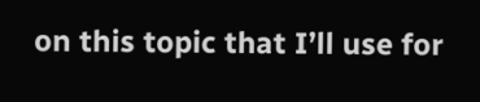on this topic that I’ll use for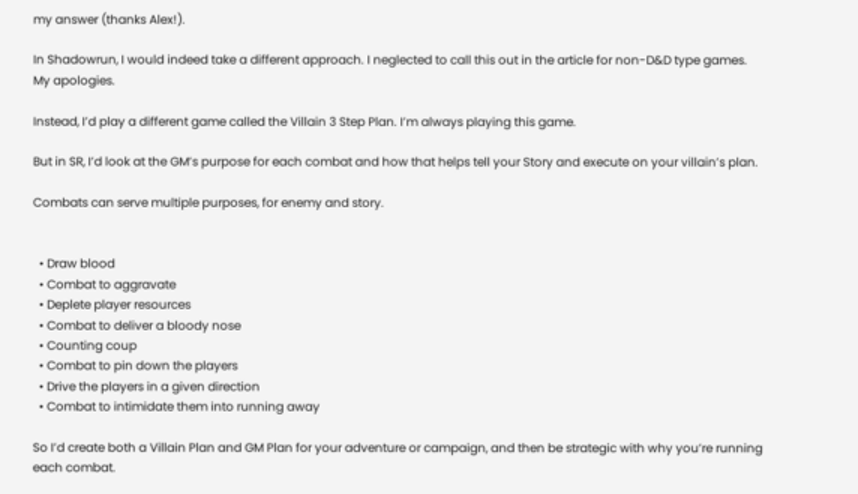my answer (thanks Alex!).

In Shadowrun, I would indeed take a different approach. I neglected to call this out in the article for non-D&D type games. My apologies.

Instead, I’d play a different game called the Villain 3 Step Plan. I’m always playing this game.

But in SR, I’d look at the GM’s purpose for each combat and how that helps tell your Story and execute on your villain’s plan.

Combats can serve multiple purposes, for enemy and story.


  • Draw blood
  • Combat to aggravate
  • Deplete player resources
  • Combat to deliver a bloody nose
  • Counting coup
  • Combat to pin down the players
  • Drive the players in a given direction
  • Combat to intimidate them into running away

So I’d create both a Villain Plan and GM Plan for your adventure or campaign, and then be strategic with why you’re running each combat.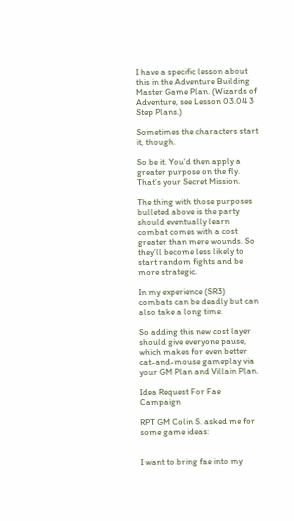I have a specific lesson about this in the Adventure Building Master Game Plan. (Wizards of Adventure, see Lesson 03.04 3 Step Plans.)

Sometimes the characters start it, though.

So be it. You’d then apply a greater purpose on the fly. That’s your Secret Mission.

The thing with those purposes bulleted above is the party should eventually learn combat comes with a cost greater than mere wounds. So they’ll become less likely to start random fights and be more strategic.

In my experience (SR3) combats can be deadly but can also take a long time.

So adding this new cost layer should give everyone pause, which makes for even better cat-and-mouse gameplay via your GM Plan and Villain Plan.

Idea Request For Fae Campaign

RPT GM Colin S. asked me for some game ideas:


I want to bring fae into my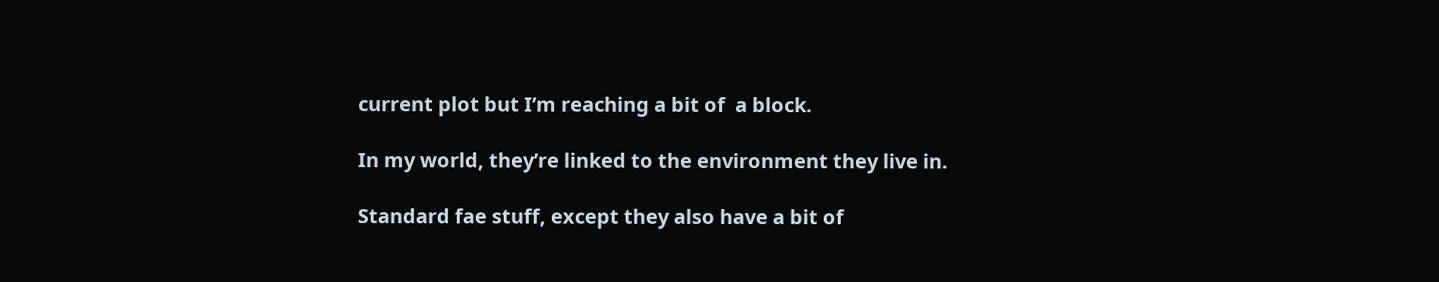current plot but I’m reaching a bit of  a block.

In my world, they’re linked to the environment they live in.

Standard fae stuff, except they also have a bit of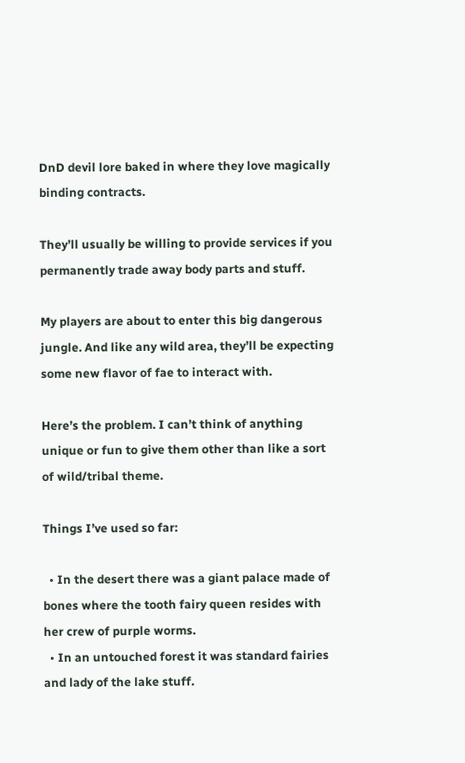DnD devil lore baked in where they love magically binding contracts.

They’ll usually be willing to provide services if you permanently trade away body parts and stuff.

My players are about to enter this big dangerous jungle. And like any wild area, they’ll be expecting some new flavor of fae to interact with.

Here’s the problem. I can’t think of anything unique or fun to give them other than like a sort of wild/tribal theme.

Things I’ve used so far:

  • In the desert there was a giant palace made of bones where the tooth fairy queen resides with her crew of purple worms.
  • In an untouched forest it was standard fairies and lady of the lake stuff.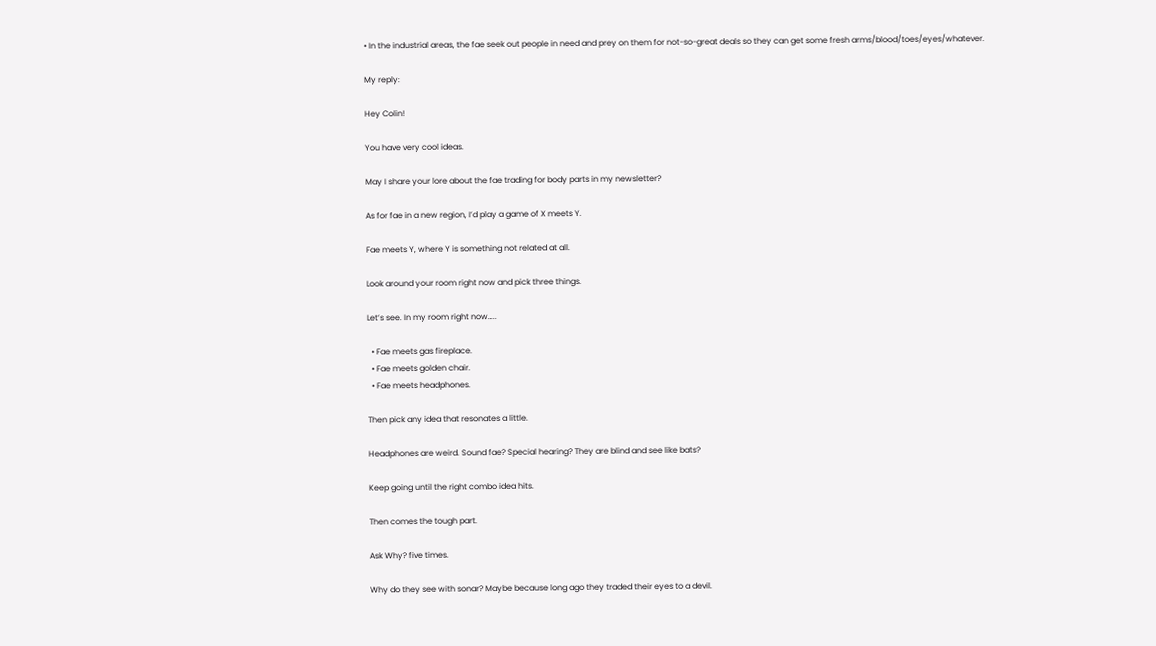• In the industrial areas, the fae seek out people in need and prey on them for not-so-great deals so they can get some fresh arms/blood/toes/eyes/whatever.

My reply:

Hey Colin!

You have very cool ideas.

May I share your lore about the fae trading for body parts in my newsletter?

As for fae in a new region, I’d play a game of X meets Y.

Fae meets Y, where Y is something not related at all.

Look around your room right now and pick three things.

Let’s see. In my room right now…..

  • Fae meets gas fireplace.
  • Fae meets golden chair.
  • Fae meets headphones.

Then pick any idea that resonates a little.

Headphones are weird. Sound fae? Special hearing? They are blind and see like bats?

Keep going until the right combo idea hits.

Then comes the tough part.

Ask Why? five times.

Why do they see with sonar? Maybe because long ago they traded their eyes to a devil.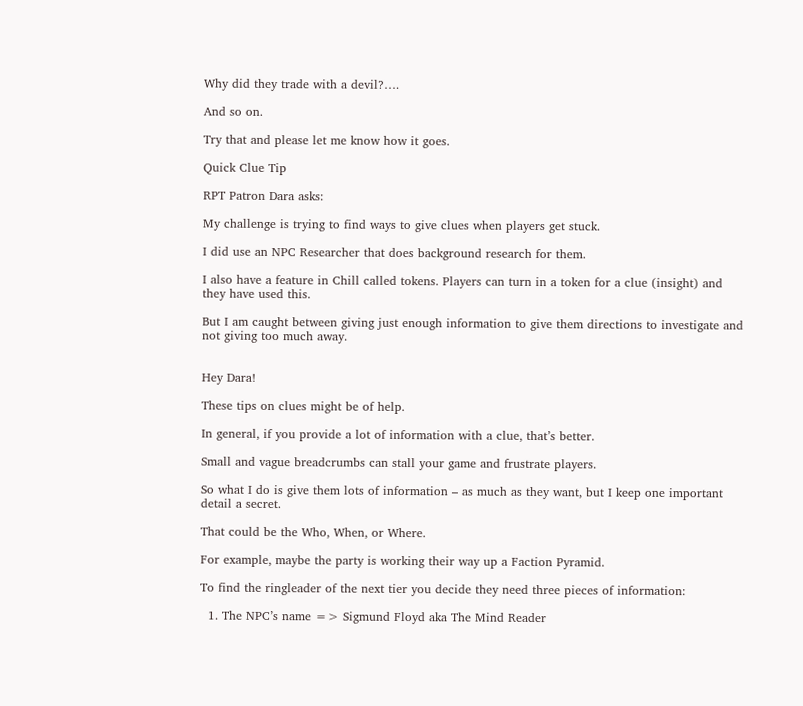Why did they trade with a devil?….

And so on.

Try that and please let me know how it goes.

Quick Clue Tip

RPT Patron Dara asks:

My challenge is trying to find ways to give clues when players get stuck.

I did use an NPC Researcher that does background research for them.

I also have a feature in Chill called tokens. Players can turn in a token for a clue (insight) and they have used this.

But I am caught between giving just enough information to give them directions to investigate and not giving too much away.


Hey Dara!

These tips on clues might be of help.

In general, if you provide a lot of information with a clue, that’s better.

Small and vague breadcrumbs can stall your game and frustrate players.

So what I do is give them lots of information – as much as they want, but I keep one important detail a secret.

That could be the Who, When, or Where.

For example, maybe the party is working their way up a Faction Pyramid.

To find the ringleader of the next tier you decide they need three pieces of information:

  1. The NPC’s name => Sigmund Floyd aka The Mind Reader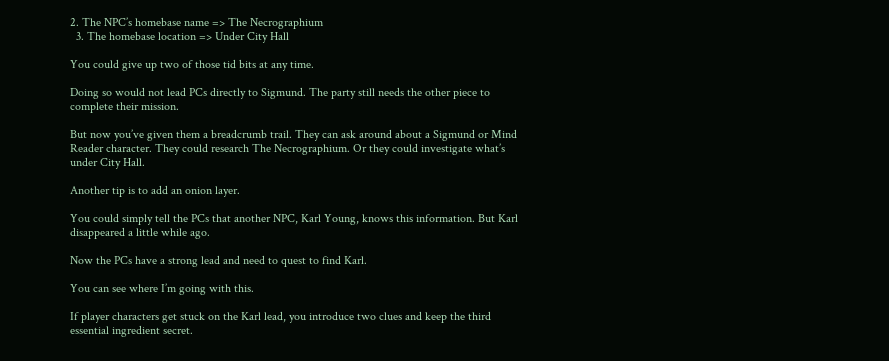2. The NPC’s homebase name => The Necrographium
  3. The homebase location => Under City Hall

You could give up two of those tid bits at any time.

Doing so would not lead PCs directly to Sigmund. The party still needs the other piece to complete their mission.

But now you’ve given them a breadcrumb trail. They can ask around about a Sigmund or Mind Reader character. They could research The Necrographium. Or they could investigate what’s under City Hall.

Another tip is to add an onion layer.

You could simply tell the PCs that another NPC, Karl Young, knows this information. But Karl disappeared a little while ago.

Now the PCs have a strong lead and need to quest to find Karl.

You can see where I’m going with this.

If player characters get stuck on the Karl lead, you introduce two clues and keep the third essential ingredient secret.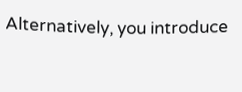Alternatively, you introduce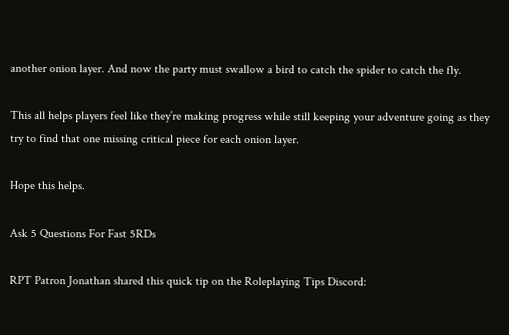another onion layer. And now the party must swallow a bird to catch the spider to catch the fly.

This all helps players feel like they’re making progress while still keeping your adventure going as they try to find that one missing critical piece for each onion layer.

Hope this helps.

Ask 5 Questions For Fast 5RDs

RPT Patron Jonathan shared this quick tip on the Roleplaying Tips Discord: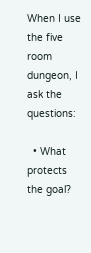When I use the five room dungeon, I ask the questions:

  • What protects the goal?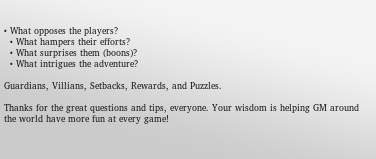• What opposes the players?
  • What hampers their efforts?
  • What surprises them (boons)?
  • What intrigues the adventure?

Guardians, Villians, Setbacks, Rewards, and Puzzles.

Thanks for the great questions and tips, everyone. Your wisdom is helping GM around the world have more fun at every game!